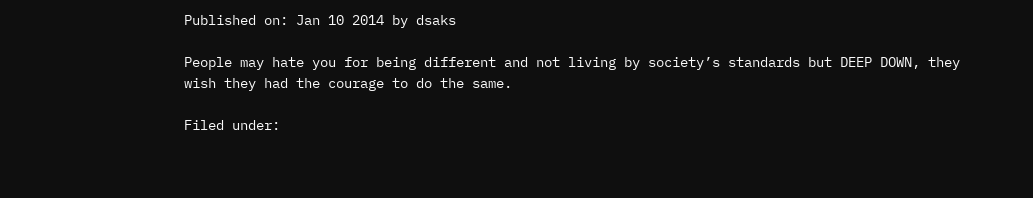Published on: Jan 10 2014 by dsaks

People may hate you for being different and not living by society’s standards but DEEP DOWN, they wish they had the courage to do the same.

Filed under: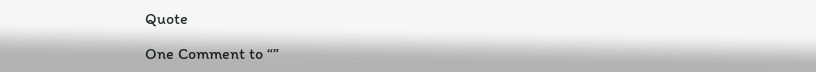Quote

One Comment to “”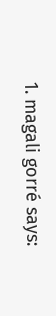1. magali gorré says: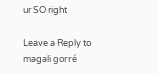ur SO right

Leave a Reply to magali gorré